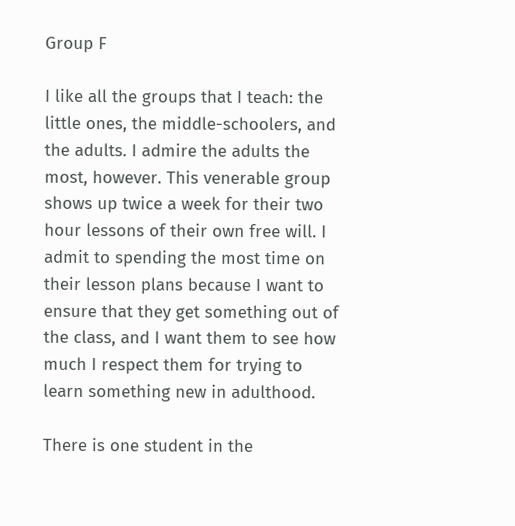Group F

I like all the groups that I teach: the little ones, the middle-schoolers, and the adults. I admire the adults the most, however. This venerable group shows up twice a week for their two hour lessons of their own free will. I admit to spending the most time on their lesson plans because I want to ensure that they get something out of the class, and I want them to see how much I respect them for trying to learn something new in adulthood.

There is one student in the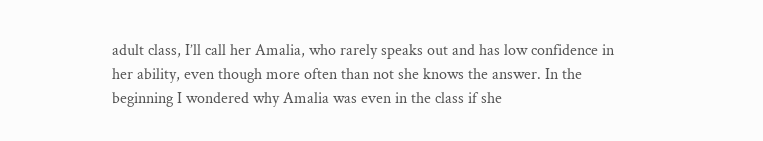adult class, I’ll call her Amalia, who rarely speaks out and has low confidence in her ability, even though more often than not she knows the answer. In the beginning I wondered why Amalia was even in the class if she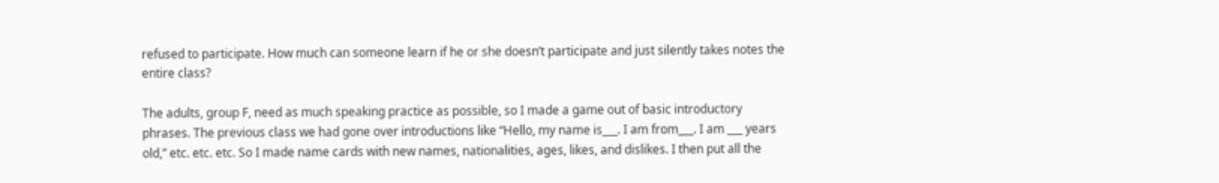refused to participate. How much can someone learn if he or she doesn’t participate and just silently takes notes the entire class?

The adults, group F, need as much speaking practice as possible, so I made a game out of basic introductory phrases. The previous class we had gone over introductions like “Hello, my name is___. I am from___. I am ___ years old,” etc. etc. etc. So I made name cards with new names, nationalities, ages, likes, and dislikes. I then put all the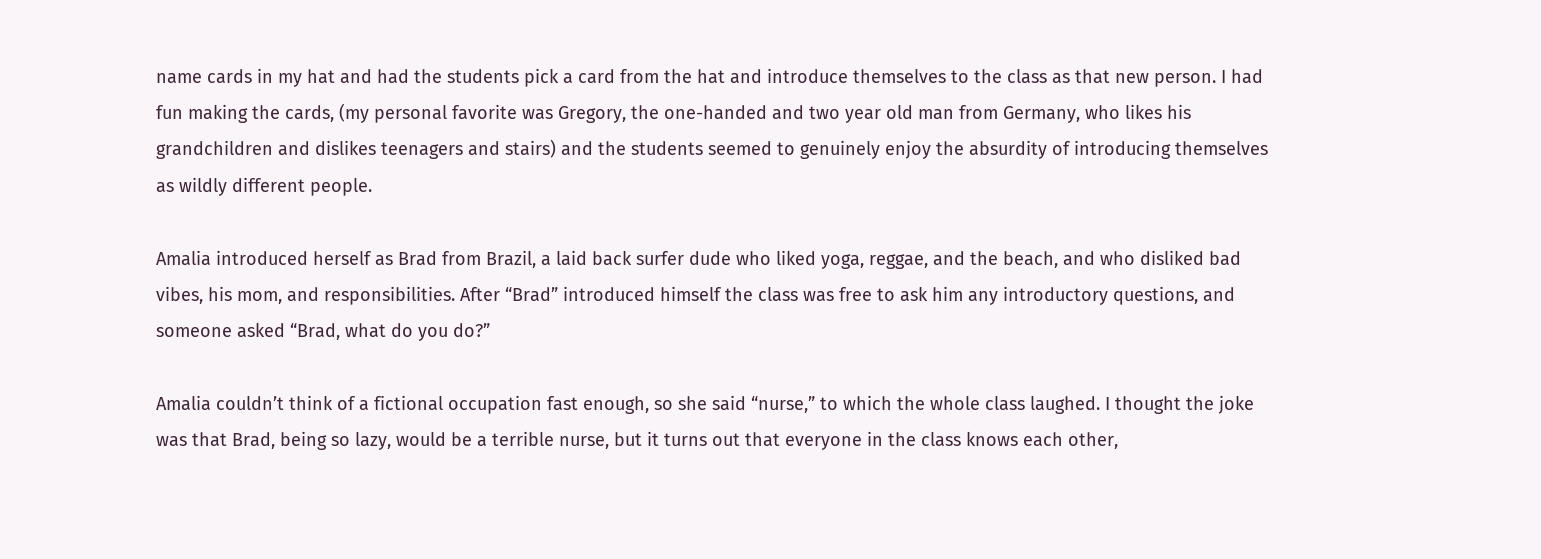name cards in my hat and had the students pick a card from the hat and introduce themselves to the class as that new person. I had fun making the cards, (my personal favorite was Gregory, the one-handed and two year old man from Germany, who likes his grandchildren and dislikes teenagers and stairs) and the students seemed to genuinely enjoy the absurdity of introducing themselves as wildly different people.

Amalia introduced herself as Brad from Brazil, a laid back surfer dude who liked yoga, reggae, and the beach, and who disliked bad vibes, his mom, and responsibilities. After “Brad” introduced himself the class was free to ask him any introductory questions, and someone asked “Brad, what do you do?”

Amalia couldn’t think of a fictional occupation fast enough, so she said “nurse,” to which the whole class laughed. I thought the joke was that Brad, being so lazy, would be a terrible nurse, but it turns out that everyone in the class knows each other,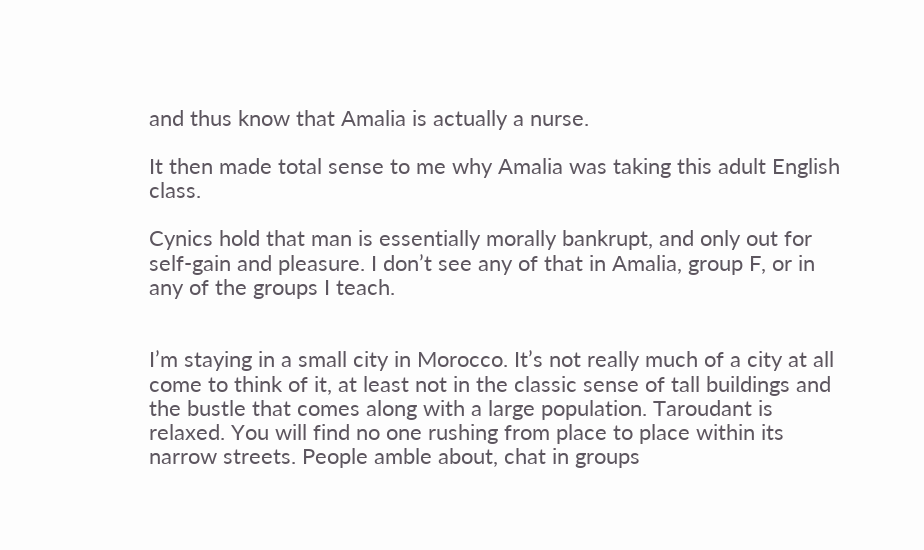and thus know that Amalia is actually a nurse.

It then made total sense to me why Amalia was taking this adult English class.

Cynics hold that man is essentially morally bankrupt, and only out for self-gain and pleasure. I don’t see any of that in Amalia, group F, or in any of the groups I teach.


I’m staying in a small city in Morocco. It’s not really much of a city at all come to think of it, at least not in the classic sense of tall buildings and the bustle that comes along with a large population. Taroudant is relaxed. You will find no one rushing from place to place within its narrow streets. People amble about, chat in groups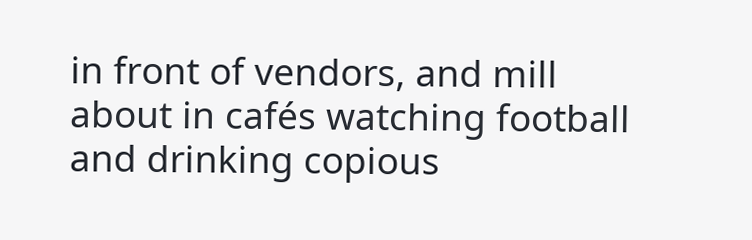in front of vendors, and mill about in cafés watching football and drinking copious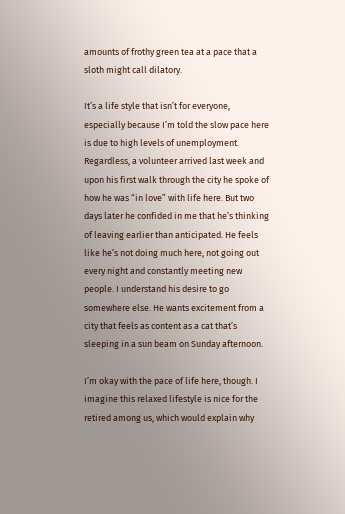amounts of frothy green tea at a pace that a sloth might call dilatory.

It’s a life style that isn’t for everyone, especially because I’m told the slow pace here is due to high levels of unemployment. Regardless, a volunteer arrived last week and upon his first walk through the city he spoke of how he was “in love” with life here. But two days later he confided in me that he’s thinking of leaving earlier than anticipated. He feels like he’s not doing much here, not going out every night and constantly meeting new people. I understand his desire to go somewhere else. He wants excitement from a city that feels as content as a cat that’s sleeping in a sun beam on Sunday afternoon.

I’m okay with the pace of life here, though. I imagine this relaxed lifestyle is nice for the retired among us, which would explain why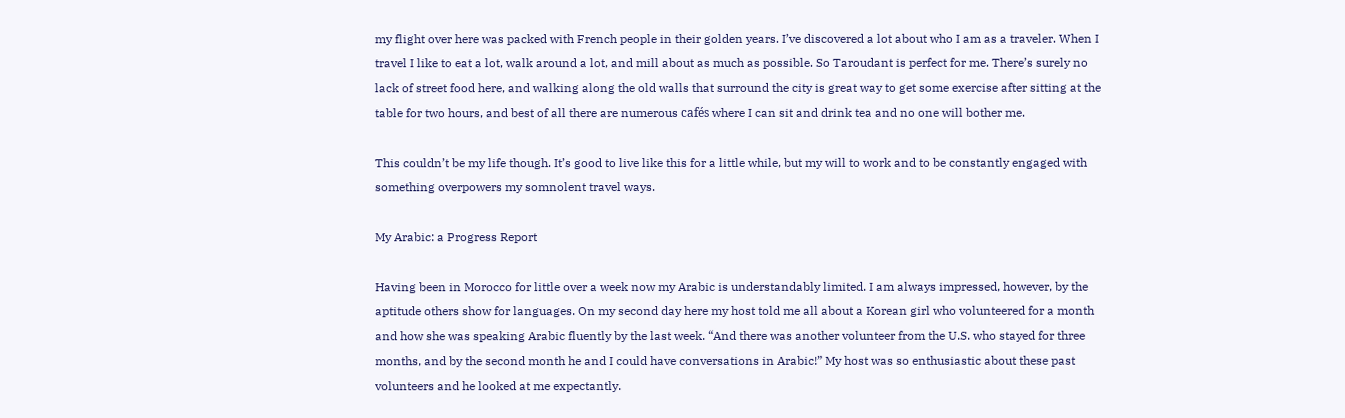my flight over here was packed with French people in their golden years. I’ve discovered a lot about who I am as a traveler. When I travel I like to eat a lot, walk around a lot, and mill about as much as possible. So Taroudant is perfect for me. There’s surely no lack of street food here, and walking along the old walls that surround the city is great way to get some exercise after sitting at the table for two hours, and best of all there are numerous cafés where I can sit and drink tea and no one will bother me.

This couldn’t be my life though. It’s good to live like this for a little while, but my will to work and to be constantly engaged with something overpowers my somnolent travel ways.

My Arabic: a Progress Report

Having been in Morocco for little over a week now my Arabic is understandably limited. I am always impressed, however, by the aptitude others show for languages. On my second day here my host told me all about a Korean girl who volunteered for a month and how she was speaking Arabic fluently by the last week. “And there was another volunteer from the U.S. who stayed for three months, and by the second month he and I could have conversations in Arabic!” My host was so enthusiastic about these past volunteers and he looked at me expectantly.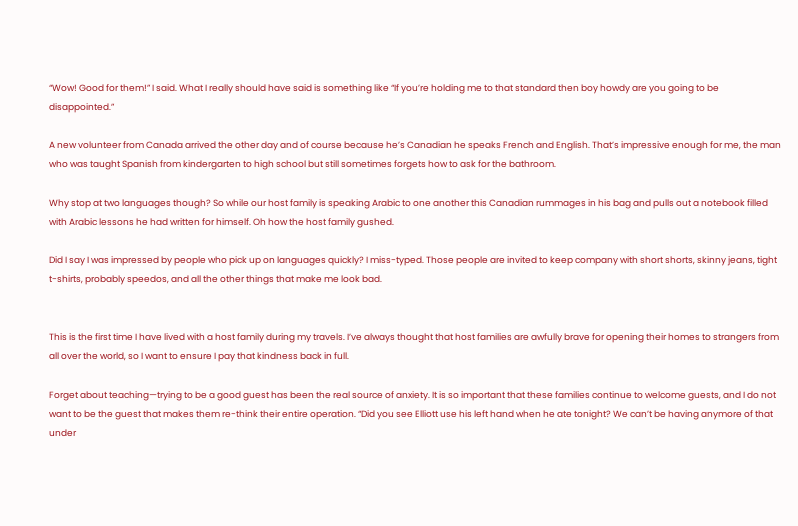“Wow! Good for them!” I said. What I really should have said is something like “If you’re holding me to that standard then boy howdy are you going to be disappointed.”

A new volunteer from Canada arrived the other day and of course because he’s Canadian he speaks French and English. That’s impressive enough for me, the man who was taught Spanish from kindergarten to high school but still sometimes forgets how to ask for the bathroom.

Why stop at two languages though? So while our host family is speaking Arabic to one another this Canadian rummages in his bag and pulls out a notebook filled with Arabic lessons he had written for himself. Oh how the host family gushed.

Did I say I was impressed by people who pick up on languages quickly? I miss-typed. Those people are invited to keep company with short shorts, skinny jeans, tight t-shirts, probably speedos, and all the other things that make me look bad.


This is the first time I have lived with a host family during my travels. I’ve always thought that host families are awfully brave for opening their homes to strangers from all over the world, so I want to ensure I pay that kindness back in full.

Forget about teaching—trying to be a good guest has been the real source of anxiety. It is so important that these families continue to welcome guests, and I do not want to be the guest that makes them re-think their entire operation. “Did you see Elliott use his left hand when he ate tonight? We can’t be having anymore of that under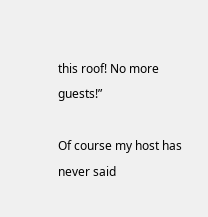this roof! No more guests!”

Of course my host has never said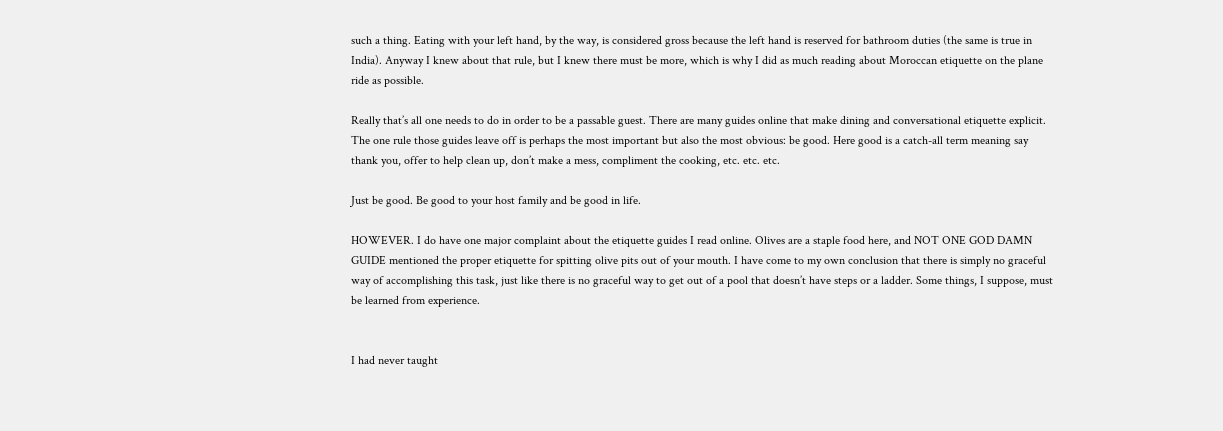such a thing. Eating with your left hand, by the way, is considered gross because the left hand is reserved for bathroom duties (the same is true in India). Anyway I knew about that rule, but I knew there must be more, which is why I did as much reading about Moroccan etiquette on the plane ride as possible.

Really that’s all one needs to do in order to be a passable guest. There are many guides online that make dining and conversational etiquette explicit. The one rule those guides leave off is perhaps the most important but also the most obvious: be good. Here good is a catch-all term meaning say thank you, offer to help clean up, don’t make a mess, compliment the cooking, etc. etc. etc.

Just be good. Be good to your host family and be good in life.

HOWEVER. I do have one major complaint about the etiquette guides I read online. Olives are a staple food here, and NOT ONE GOD DAMN GUIDE mentioned the proper etiquette for spitting olive pits out of your mouth. I have come to my own conclusion that there is simply no graceful way of accomplishing this task, just like there is no graceful way to get out of a pool that doesn’t have steps or a ladder. Some things, I suppose, must be learned from experience.


I had never taught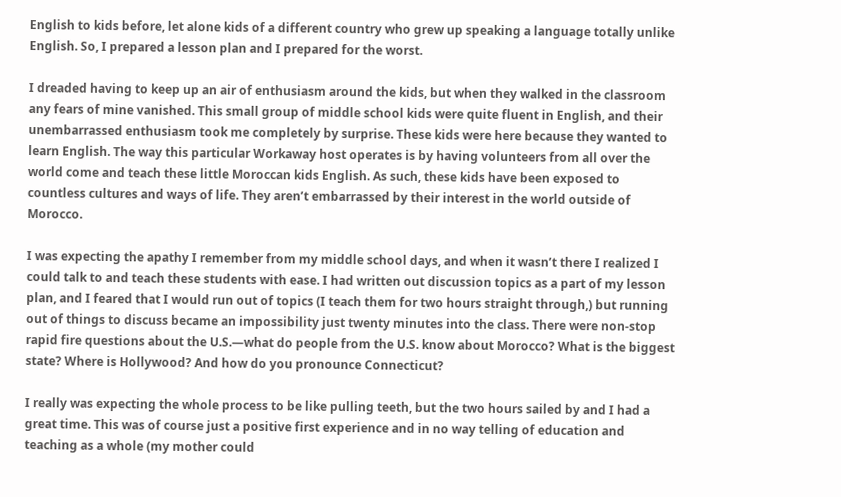English to kids before, let alone kids of a different country who grew up speaking a language totally unlike English. So, I prepared a lesson plan and I prepared for the worst.

I dreaded having to keep up an air of enthusiasm around the kids, but when they walked in the classroom any fears of mine vanished. This small group of middle school kids were quite fluent in English, and their unembarrassed enthusiasm took me completely by surprise. These kids were here because they wanted to learn English. The way this particular Workaway host operates is by having volunteers from all over the world come and teach these little Moroccan kids English. As such, these kids have been exposed to countless cultures and ways of life. They aren’t embarrassed by their interest in the world outside of Morocco.

I was expecting the apathy I remember from my middle school days, and when it wasn’t there I realized I could talk to and teach these students with ease. I had written out discussion topics as a part of my lesson plan, and I feared that I would run out of topics (I teach them for two hours straight through,) but running out of things to discuss became an impossibility just twenty minutes into the class. There were non-stop rapid fire questions about the U.S.—what do people from the U.S. know about Morocco? What is the biggest state? Where is Hollywood? And how do you pronounce Connecticut?

I really was expecting the whole process to be like pulling teeth, but the two hours sailed by and I had a great time. This was of course just a positive first experience and in no way telling of education and teaching as a whole (my mother could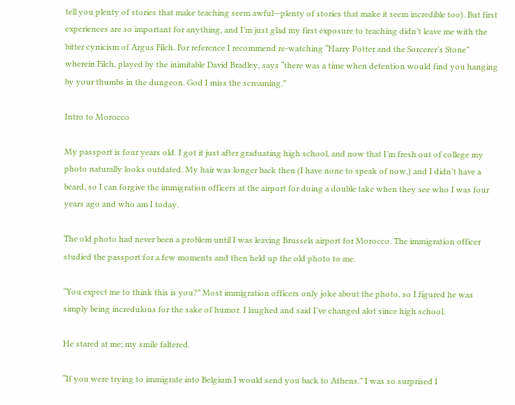tell you plenty of stories that make teaching seem awful—plenty of stories that make it seem incredible too). But first experiences are so important for anything, and I’m just glad my first exposure to teaching didn’t leave me with the bitter cynicism of Argus Filch. For reference I recommend re-watching “Harry Potter and the Sorcerer’s Stone” wherein Filch, played by the inimitable David Bradley, says “there was a time when detention would find you hanging by your thumbs in the dungeon. God I miss the screaming.”

Intro to Morocco

My passport is four years old. I got it just after graduating high school, and now that I’m fresh out of college my photo naturally looks outdated. My hair was longer back then (I have none to speak of now,) and I didn’t have a beard, so I can forgive the immigration officers at the airport for doing a double take when they see who I was four years ago and who am I today.

The old photo had never been a problem until I was leaving Brussels airport for Morocco. The immigration officer studied the passport for a few moments and then held up the old photo to me.

“You expect me to think this is you?” Most immigration officers only joke about the photo, so I figured he was simply being incredulous for the sake of humor. I laughed and said I’ve changed alot since high school.

He stared at me; my smile faltered.

“If you were trying to immigrate into Belgium I would send you back to Athens.” I was so surprised I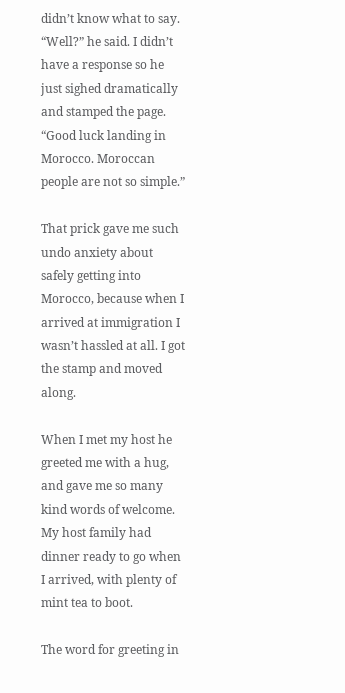didn’t know what to say. “Well?” he said. I didn’t have a response so he just sighed dramatically and stamped the page. “Good luck landing in Morocco. Moroccan people are not so simple.”

That prick gave me such undo anxiety about safely getting into Morocco, because when I arrived at immigration I wasn’t hassled at all. I got the stamp and moved along.

When I met my host he greeted me with a hug, and gave me so many kind words of welcome. My host family had dinner ready to go when I arrived, with plenty of mint tea to boot.

The word for greeting in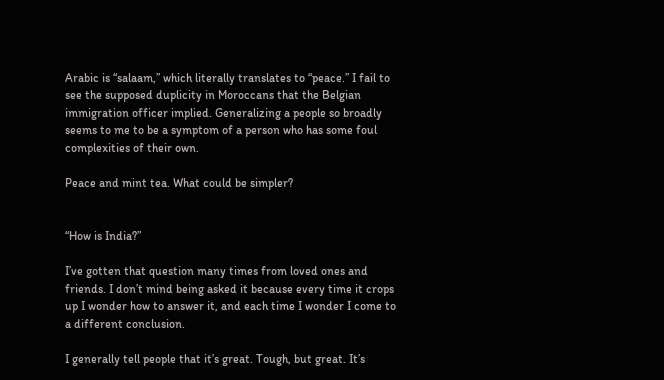Arabic is “salaam,” which literally translates to “peace.” I fail to see the supposed duplicity in Moroccans that the Belgian immigration officer implied. Generalizing a people so broadly seems to me to be a symptom of a person who has some foul complexities of their own.

Peace and mint tea. What could be simpler?


“How is India?”

I’ve gotten that question many times from loved ones and friends. I don’t mind being asked it because every time it crops up I wonder how to answer it, and each time I wonder I come to a different conclusion.

I generally tell people that it’s great. Tough, but great. It’s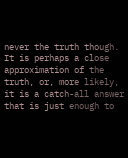never the truth though. It is perhaps a close approximation of the truth, or, more likely, it is a catch-all answer that is just enough to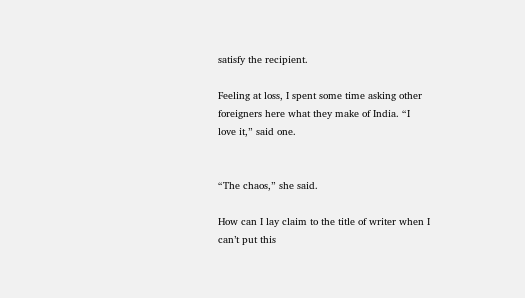satisfy the recipient.

Feeling at loss, I spent some time asking other foreigners here what they make of India. “I love it,” said one.


“The chaos,” she said.

How can I lay claim to the title of writer when I can’t put this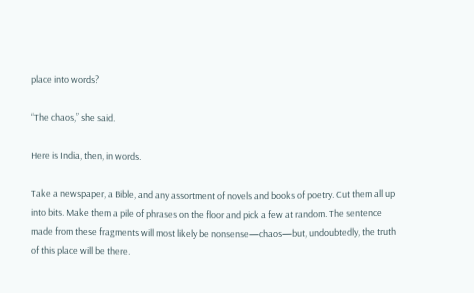place into words?

“The chaos,” she said.

Here is India, then, in words.

Take a newspaper, a Bible, and any assortment of novels and books of poetry. Cut them all up into bits. Make them a pile of phrases on the floor and pick a few at random. The sentence made from these fragments will most likely be nonsense—chaos—but, undoubtedly, the truth of this place will be there.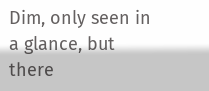Dim, only seen in a glance, but there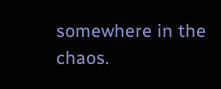somewhere in the chaos.